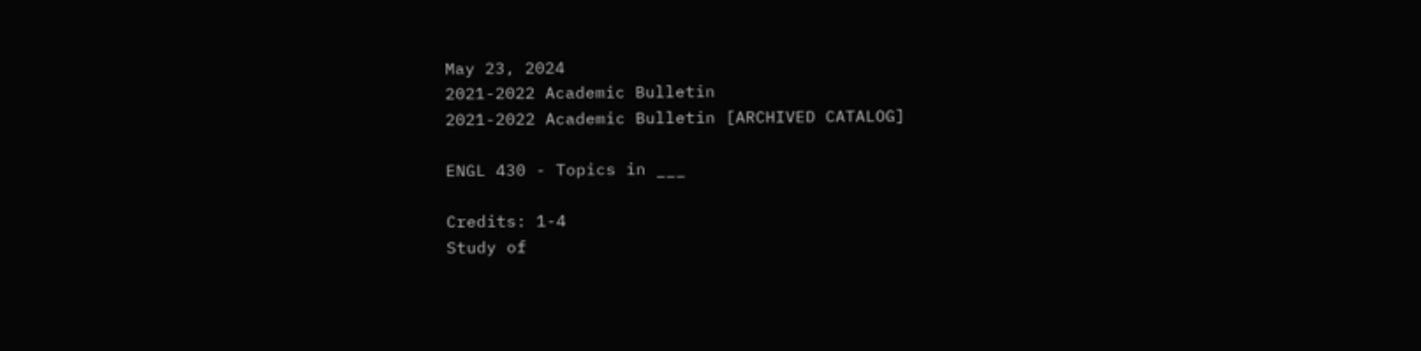May 23, 2024
2021-2022 Academic Bulletin
2021-2022 Academic Bulletin [ARCHIVED CATALOG]

ENGL 430 - Topics in ___

Credits: 1-4
Study of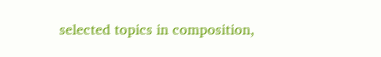selected topics in composition,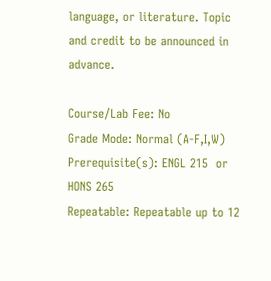language, or literature. Topic and credit to be announced in advance.

Course/Lab Fee: No
Grade Mode: Normal (A-F,I,W)
Prerequisite(s): ENGL 215  or HONS 265
Repeatable: Repeatable up to 12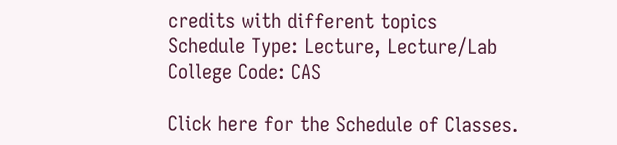credits with different topics
Schedule Type: Lecture, Lecture/Lab
College Code: CAS

Click here for the Schedule of Classes.